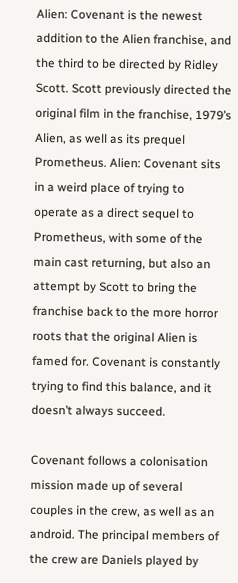Alien: Covenant is the newest addition to the Alien franchise, and the third to be directed by Ridley Scott. Scott previously directed the original film in the franchise, 1979’s Alien, as well as its prequel Prometheus. Alien: Covenant sits in a weird place of trying to operate as a direct sequel to Prometheus, with some of the main cast returning, but also an attempt by Scott to bring the franchise back to the more horror roots that the original Alien is famed for. Covenant is constantly trying to find this balance, and it doesn’t always succeed.

Covenant follows a colonisation mission made up of several couples in the crew, as well as an android. The principal members of the crew are Daniels played by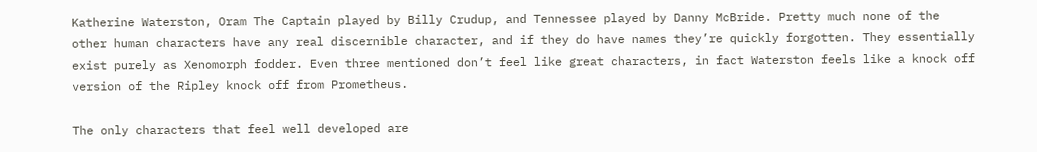Katherine Waterston, Oram The Captain played by Billy Crudup, and Tennessee played by Danny McBride. Pretty much none of the other human characters have any real discernible character, and if they do have names they’re quickly forgotten. They essentially exist purely as Xenomorph fodder. Even three mentioned don’t feel like great characters, in fact Waterston feels like a knock off version of the Ripley knock off from Prometheus.

The only characters that feel well developed are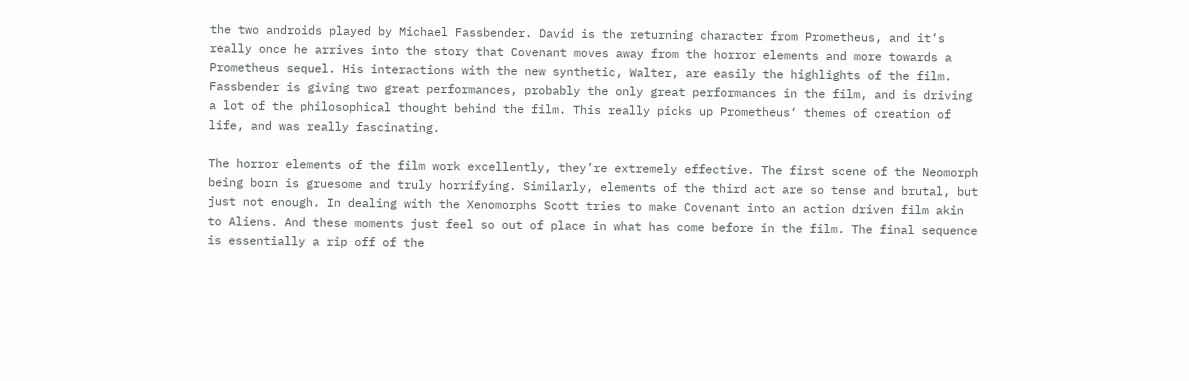the two androids played by Michael Fassbender. David is the returning character from Prometheus, and it’s really once he arrives into the story that Covenant moves away from the horror elements and more towards a Prometheus sequel. His interactions with the new synthetic, Walter, are easily the highlights of the film. Fassbender is giving two great performances, probably the only great performances in the film, and is driving a lot of the philosophical thought behind the film. This really picks up Prometheus‘ themes of creation of life, and was really fascinating.

The horror elements of the film work excellently, they’re extremely effective. The first scene of the Neomorph being born is gruesome and truly horrifying. Similarly, elements of the third act are so tense and brutal, but just not enough. In dealing with the Xenomorphs Scott tries to make Covenant into an action driven film akin to Aliens. And these moments just feel so out of place in what has come before in the film. The final sequence is essentially a rip off of the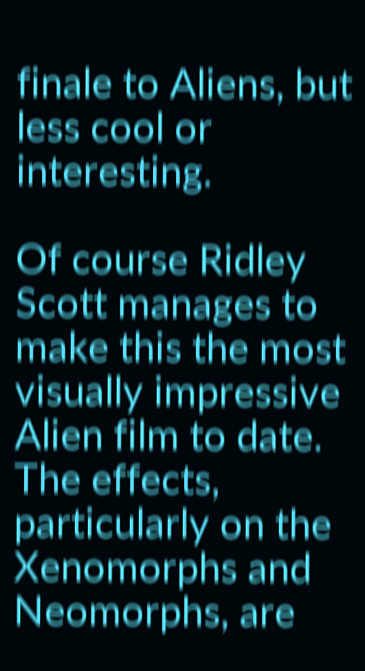finale to Aliens, but less cool or interesting.

Of course Ridley Scott manages to make this the most visually impressive Alien film to date. The effects, particularly on the Xenomorphs and Neomorphs, are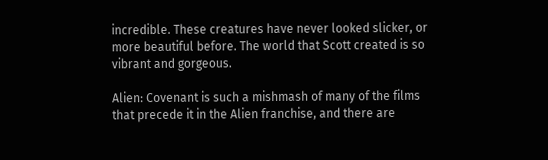incredible. These creatures have never looked slicker, or more beautiful before. The world that Scott created is so vibrant and gorgeous.

Alien: Covenant is such a mishmash of many of the films that precede it in the Alien franchise, and there are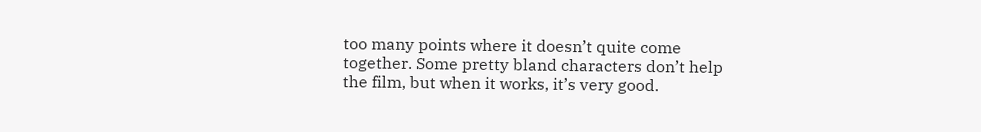too many points where it doesn’t quite come together. Some pretty bland characters don’t help the film, but when it works, it’s very good.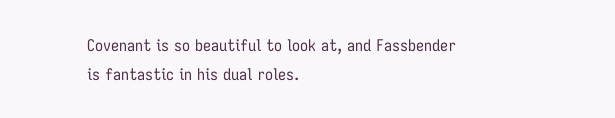Covenant is so beautiful to look at, and Fassbender is fantastic in his dual roles.